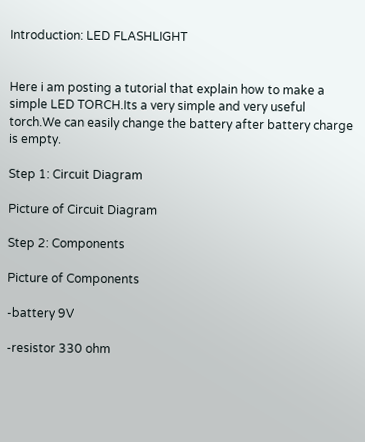Introduction: LED FLASHLIGHT


Here i am posting a tutorial that explain how to make a simple LED TORCH.Its a very simple and very useful torch.We can easily change the battery after battery charge is empty.

Step 1: Circuit Diagram

Picture of Circuit Diagram

Step 2: Components

Picture of Components

-battery 9V

-resistor 330 ohm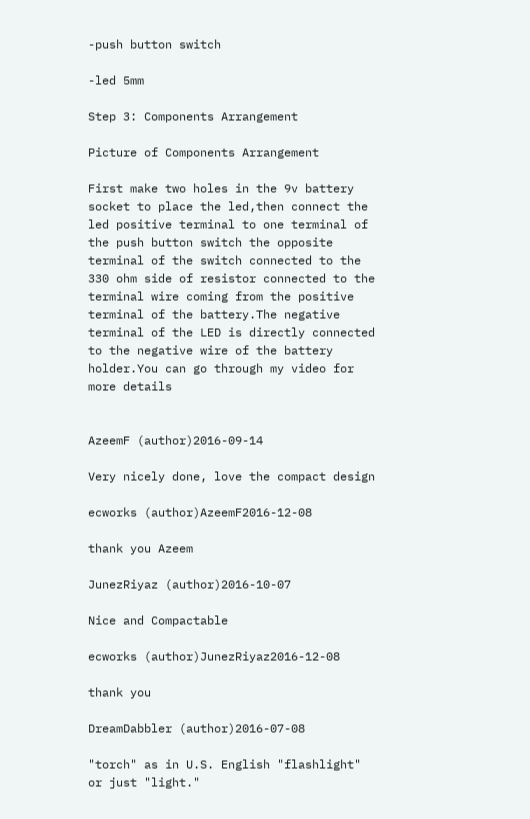-push button switch

-led 5mm

Step 3: Components Arrangement

Picture of Components Arrangement

First make two holes in the 9v battery socket to place the led,then connect the led positive terminal to one terminal of the push button switch the opposite terminal of the switch connected to the 330 ohm side of resistor connected to the terminal wire coming from the positive terminal of the battery.The negative terminal of the LED is directly connected to the negative wire of the battery holder.You can go through my video for more details


AzeemF (author)2016-09-14

Very nicely done, love the compact design

ecworks (author)AzeemF2016-12-08

thank you Azeem

JunezRiyaz (author)2016-10-07

Nice and Compactable

ecworks (author)JunezRiyaz2016-12-08

thank you

DreamDabbler (author)2016-07-08

"torch" as in U.S. English "flashlight" or just "light."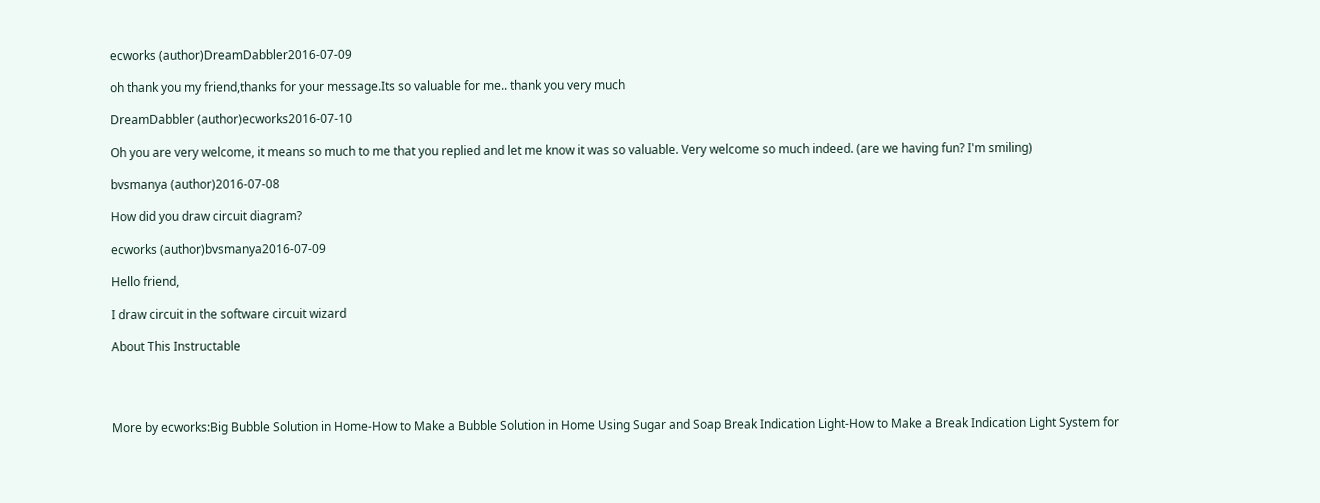ecworks (author)DreamDabbler2016-07-09

oh thank you my friend,thanks for your message.Its so valuable for me.. thank you very much

DreamDabbler (author)ecworks2016-07-10

Oh you are very welcome, it means so much to me that you replied and let me know it was so valuable. Very welcome so much indeed. (are we having fun? I'm smiling)

bvsmanya (author)2016-07-08

How did you draw circuit diagram?

ecworks (author)bvsmanya2016-07-09

Hello friend,

I draw circuit in the software circuit wizard

About This Instructable




More by ecworks:Big Bubble Solution in Home-How to Make a Bubble Solution in Home Using Sugar and Soap Break Indication Light-How to Make a Break Indication Light System for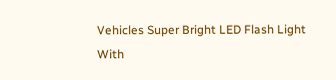Vehicles Super Bright LED Flash Light With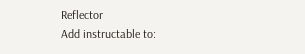Reflector
Add instructable to: